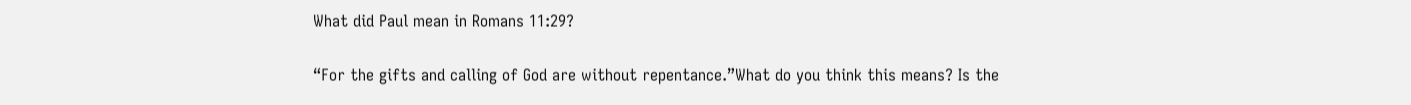What did Paul mean in Romans 11:29?

“For the gifts and calling of God are without repentance.”What do you think this means? Is the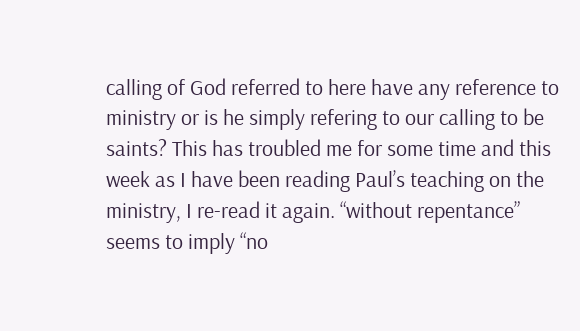calling of God referred to here have any reference to ministry or is he simply refering to our calling to be saints? This has troubled me for some time and this week as I have been reading Paul’s teaching on the ministry, I re-read it again. “without repentance” seems to imply “no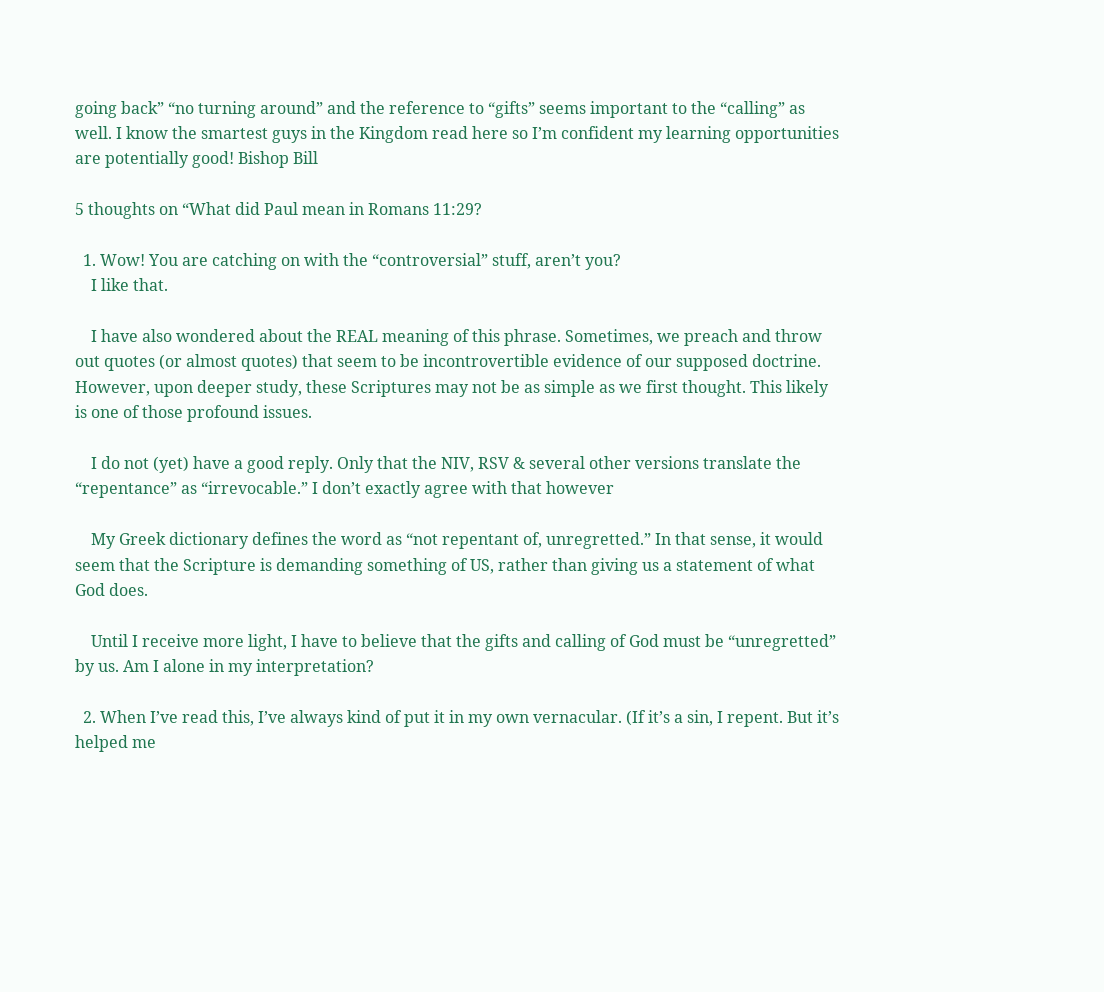going back” “no turning around” and the reference to “gifts” seems important to the “calling” as well. I know the smartest guys in the Kingdom read here so I’m confident my learning opportunities are potentially good! Bishop Bill

5 thoughts on “What did Paul mean in Romans 11:29?

  1. Wow! You are catching on with the “controversial” stuff, aren’t you?
    I like that.

    I have also wondered about the REAL meaning of this phrase. Sometimes, we preach and throw out quotes (or almost quotes) that seem to be incontrovertible evidence of our supposed doctrine. However, upon deeper study, these Scriptures may not be as simple as we first thought. This likely is one of those profound issues.

    I do not (yet) have a good reply. Only that the NIV, RSV & several other versions translate the “repentance” as “irrevocable.” I don’t exactly agree with that however

    My Greek dictionary defines the word as “not repentant of, unregretted.” In that sense, it would seem that the Scripture is demanding something of US, rather than giving us a statement of what God does.

    Until I receive more light, I have to believe that the gifts and calling of God must be “unregretted” by us. Am I alone in my interpretation?

  2. When I’ve read this, I’ve always kind of put it in my own vernacular. (If it’s a sin, I repent. But it’s helped me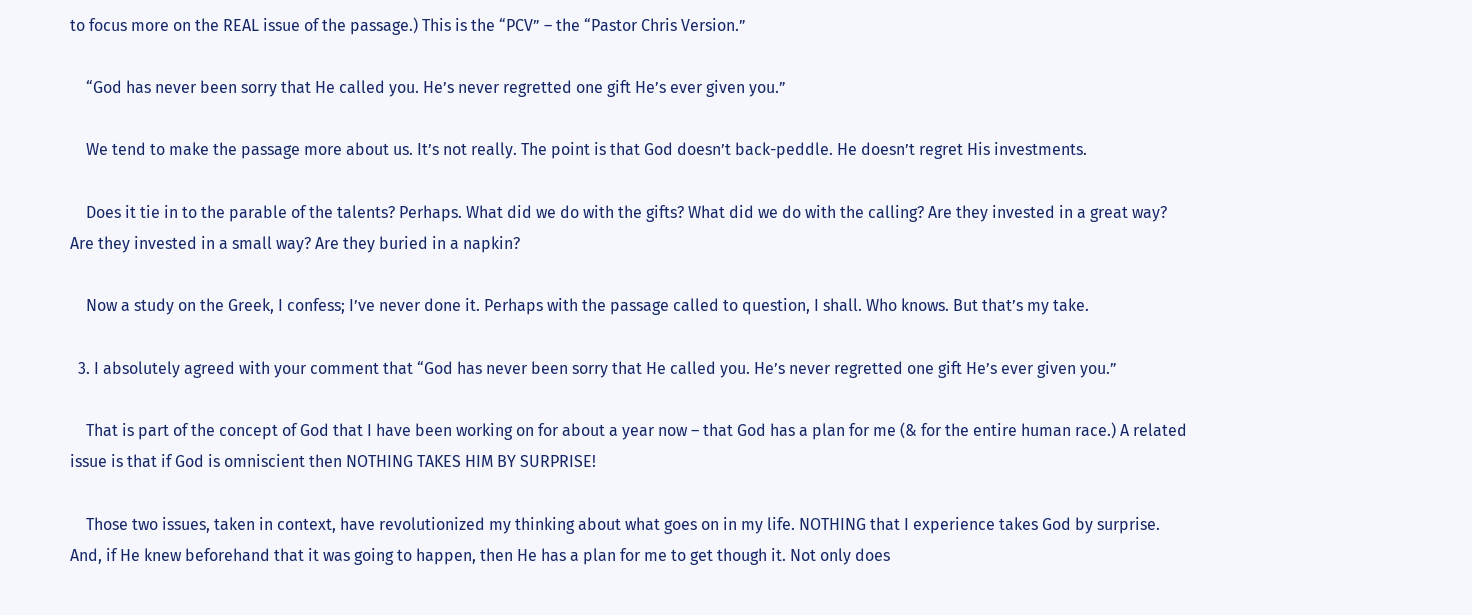to focus more on the REAL issue of the passage.) This is the “PCV” – the “Pastor Chris Version.”

    “God has never been sorry that He called you. He’s never regretted one gift He’s ever given you.”

    We tend to make the passage more about us. It’s not really. The point is that God doesn’t back-peddle. He doesn’t regret His investments.

    Does it tie in to the parable of the talents? Perhaps. What did we do with the gifts? What did we do with the calling? Are they invested in a great way? Are they invested in a small way? Are they buried in a napkin?

    Now a study on the Greek, I confess; I’ve never done it. Perhaps with the passage called to question, I shall. Who knows. But that’s my take.

  3. I absolutely agreed with your comment that “God has never been sorry that He called you. He’s never regretted one gift He’s ever given you.”

    That is part of the concept of God that I have been working on for about a year now – that God has a plan for me (& for the entire human race.) A related issue is that if God is omniscient then NOTHING TAKES HIM BY SURPRISE!

    Those two issues, taken in context, have revolutionized my thinking about what goes on in my life. NOTHING that I experience takes God by surprise. And, if He knew beforehand that it was going to happen, then He has a plan for me to get though it. Not only does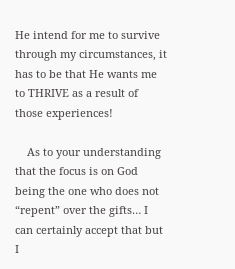He intend for me to survive through my circumstances, it has to be that He wants me to THRIVE as a result of those experiences!

    As to your understanding that the focus is on God being the one who does not “repent” over the gifts… I can certainly accept that but I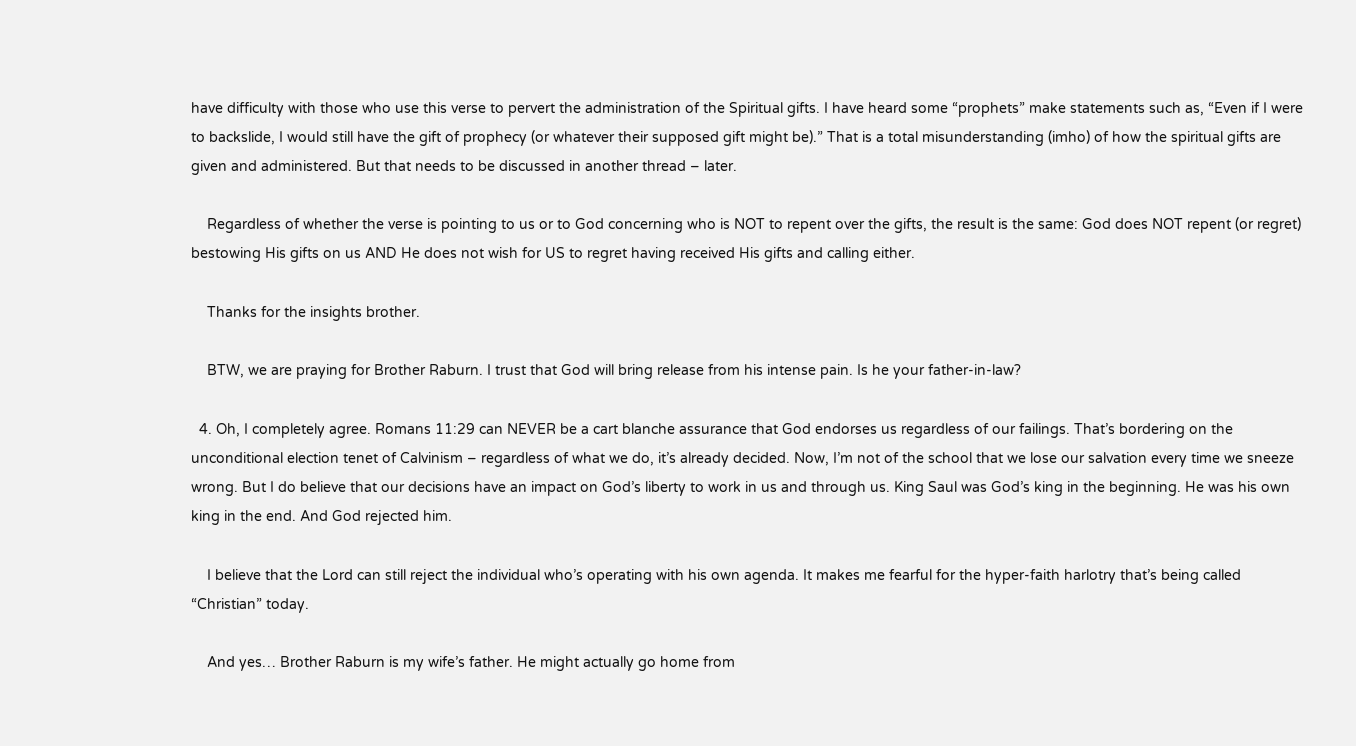have difficulty with those who use this verse to pervert the administration of the Spiritual gifts. I have heard some “prophets” make statements such as, “Even if I were to backslide, I would still have the gift of prophecy (or whatever their supposed gift might be).” That is a total misunderstanding (imho) of how the spiritual gifts are given and administered. But that needs to be discussed in another thread – later.

    Regardless of whether the verse is pointing to us or to God concerning who is NOT to repent over the gifts, the result is the same: God does NOT repent (or regret) bestowing His gifts on us AND He does not wish for US to regret having received His gifts and calling either.

    Thanks for the insights brother.

    BTW, we are praying for Brother Raburn. I trust that God will bring release from his intense pain. Is he your father-in-law?

  4. Oh, I completely agree. Romans 11:29 can NEVER be a cart blanche assurance that God endorses us regardless of our failings. That’s bordering on the unconditional election tenet of Calvinism – regardless of what we do, it’s already decided. Now, I’m not of the school that we lose our salvation every time we sneeze wrong. But I do believe that our decisions have an impact on God’s liberty to work in us and through us. King Saul was God’s king in the beginning. He was his own king in the end. And God rejected him.

    I believe that the Lord can still reject the individual who’s operating with his own agenda. It makes me fearful for the hyper-faith harlotry that’s being called “Christian” today.

    And yes… Brother Raburn is my wife’s father. He might actually go home from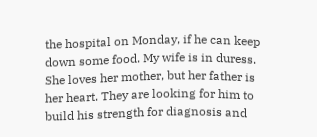the hospital on Monday, if he can keep down some food. My wife is in duress. She loves her mother, but her father is her heart. They are looking for him to build his strength for diagnosis and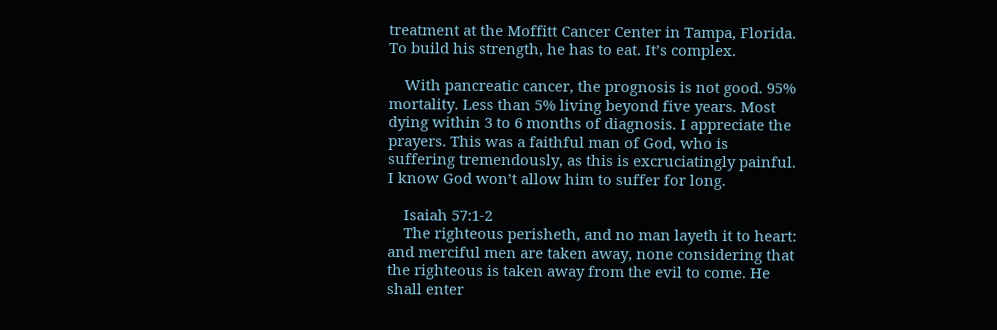treatment at the Moffitt Cancer Center in Tampa, Florida. To build his strength, he has to eat. It’s complex.

    With pancreatic cancer, the prognosis is not good. 95% mortality. Less than 5% living beyond five years. Most dying within 3 to 6 months of diagnosis. I appreciate the prayers. This was a faithful man of God, who is suffering tremendously, as this is excruciatingly painful. I know God won’t allow him to suffer for long.

    Isaiah 57:1-2
    The righteous perisheth, and no man layeth it to heart: and merciful men are taken away, none considering that the righteous is taken away from the evil to come. He shall enter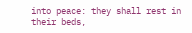into peace: they shall rest in their beds,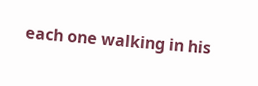each one walking in his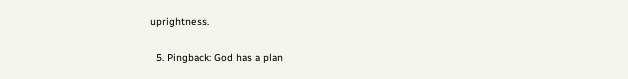uprightness.

  5. Pingback: God has a plan